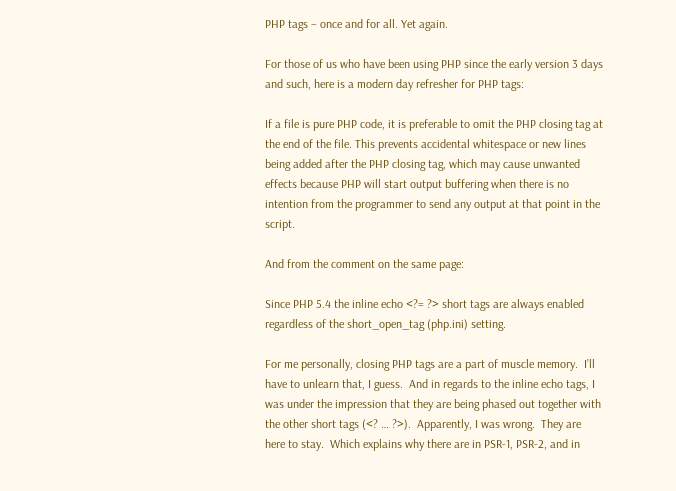PHP tags – once and for all. Yet again.

For those of us who have been using PHP since the early version 3 days and such, here is a modern day refresher for PHP tags:

If a file is pure PHP code, it is preferable to omit the PHP closing tag at the end of the file. This prevents accidental whitespace or new lines being added after the PHP closing tag, which may cause unwanted effects because PHP will start output buffering when there is no intention from the programmer to send any output at that point in the script.

And from the comment on the same page:

Since PHP 5.4 the inline echo <?= ?> short tags are always enabled regardless of the short_open_tag (php.ini) setting.

For me personally, closing PHP tags are a part of muscle memory.  I’ll have to unlearn that, I guess.  And in regards to the inline echo tags, I was under the impression that they are being phased out together with the other short tags (<? … ?>).  Apparently, I was wrong.  They are here to stay.  Which explains why there are in PSR-1, PSR-2, and in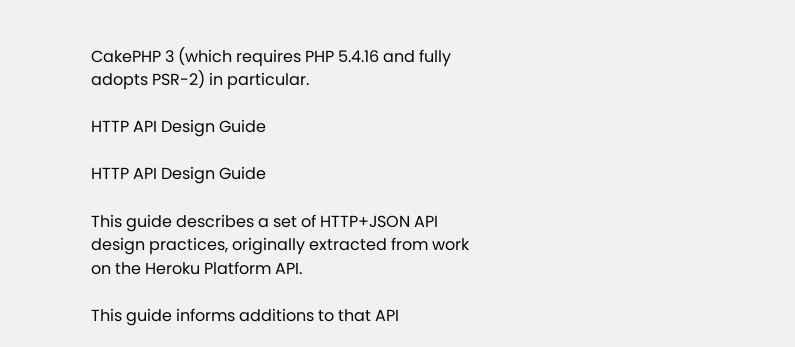CakePHP 3 (which requires PHP 5.4.16 and fully adopts PSR-2) in particular.

HTTP API Design Guide

HTTP API Design Guide

This guide describes a set of HTTP+JSON API design practices, originally extracted from work on the Heroku Platform API.

This guide informs additions to that API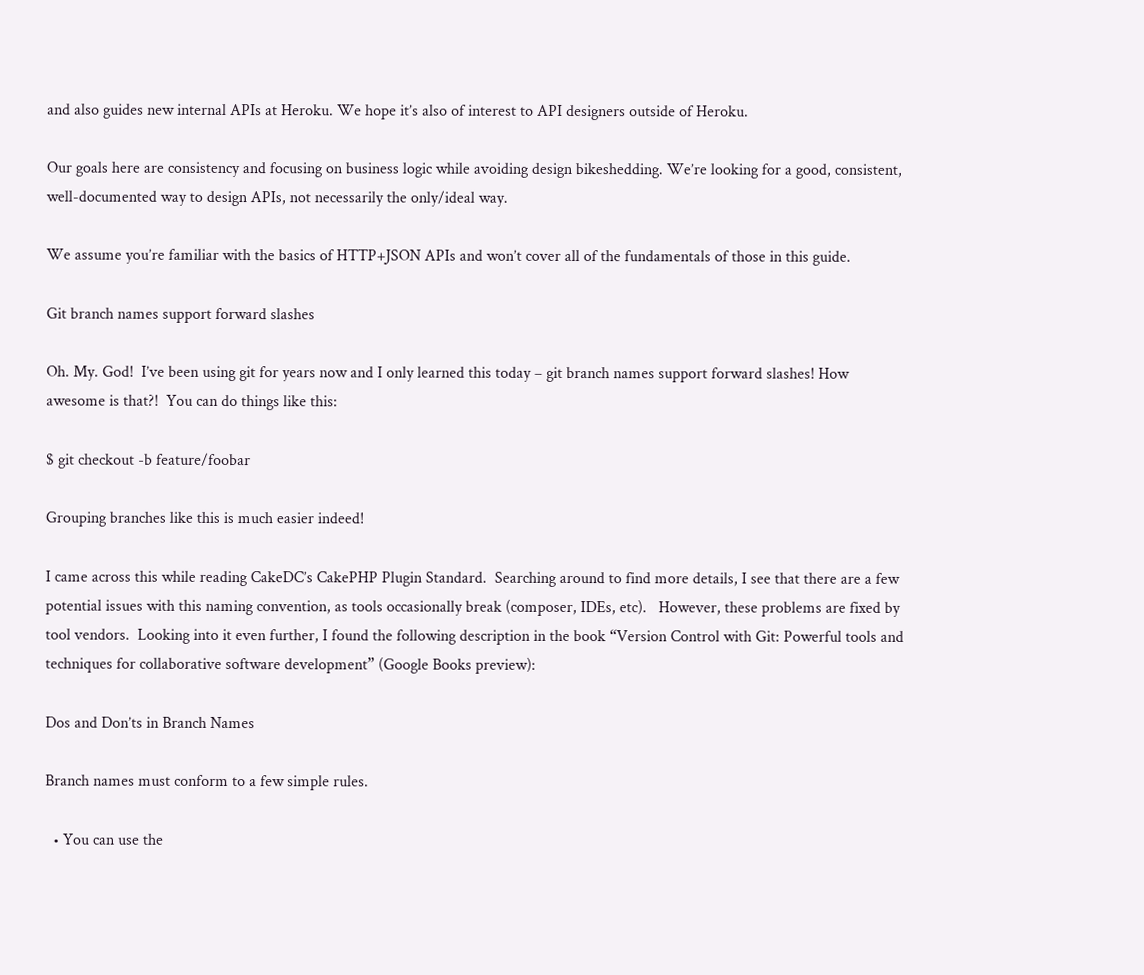and also guides new internal APIs at Heroku. We hope it’s also of interest to API designers outside of Heroku.

Our goals here are consistency and focusing on business logic while avoiding design bikeshedding. We’re looking for a good, consistent, well-documented way to design APIs, not necessarily the only/ideal way.

We assume you’re familiar with the basics of HTTP+JSON APIs and won’t cover all of the fundamentals of those in this guide.

Git branch names support forward slashes

Oh. My. God!  I’ve been using git for years now and I only learned this today – git branch names support forward slashes! How awesome is that?!  You can do things like this:

$ git checkout -b feature/foobar

Grouping branches like this is much easier indeed!

I came across this while reading CakeDC’s CakePHP Plugin Standard.  Searching around to find more details, I see that there are a few potential issues with this naming convention, as tools occasionally break (composer, IDEs, etc).   However, these problems are fixed by tool vendors.  Looking into it even further, I found the following description in the book “Version Control with Git: Powerful tools and techniques for collaborative software development” (Google Books preview):

Dos and Don’ts in Branch Names

Branch names must conform to a few simple rules.

  • You can use the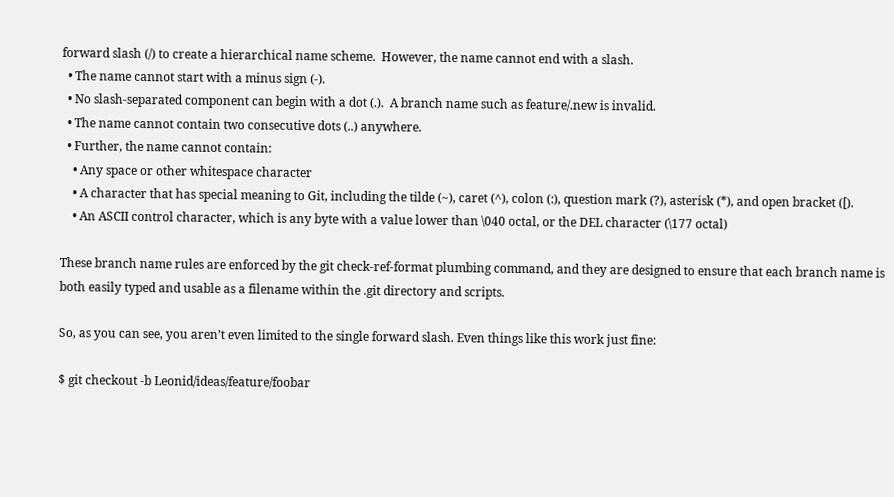forward slash (/) to create a hierarchical name scheme.  However, the name cannot end with a slash.
  • The name cannot start with a minus sign (-).
  • No slash-separated component can begin with a dot (.).  A branch name such as feature/.new is invalid.
  • The name cannot contain two consecutive dots (..) anywhere.
  • Further, the name cannot contain:
    • Any space or other whitespace character
    • A character that has special meaning to Git, including the tilde (~), caret (^), colon (:), question mark (?), asterisk (*), and open bracket ([).
    • An ASCII control character, which is any byte with a value lower than \040 octal, or the DEL character (\177 octal)

These branch name rules are enforced by the git check-ref-format plumbing command, and they are designed to ensure that each branch name is both easily typed and usable as a filename within the .git directory and scripts.

So, as you can see, you aren’t even limited to the single forward slash. Even things like this work just fine:

$ git checkout -b Leonid/ideas/feature/foobar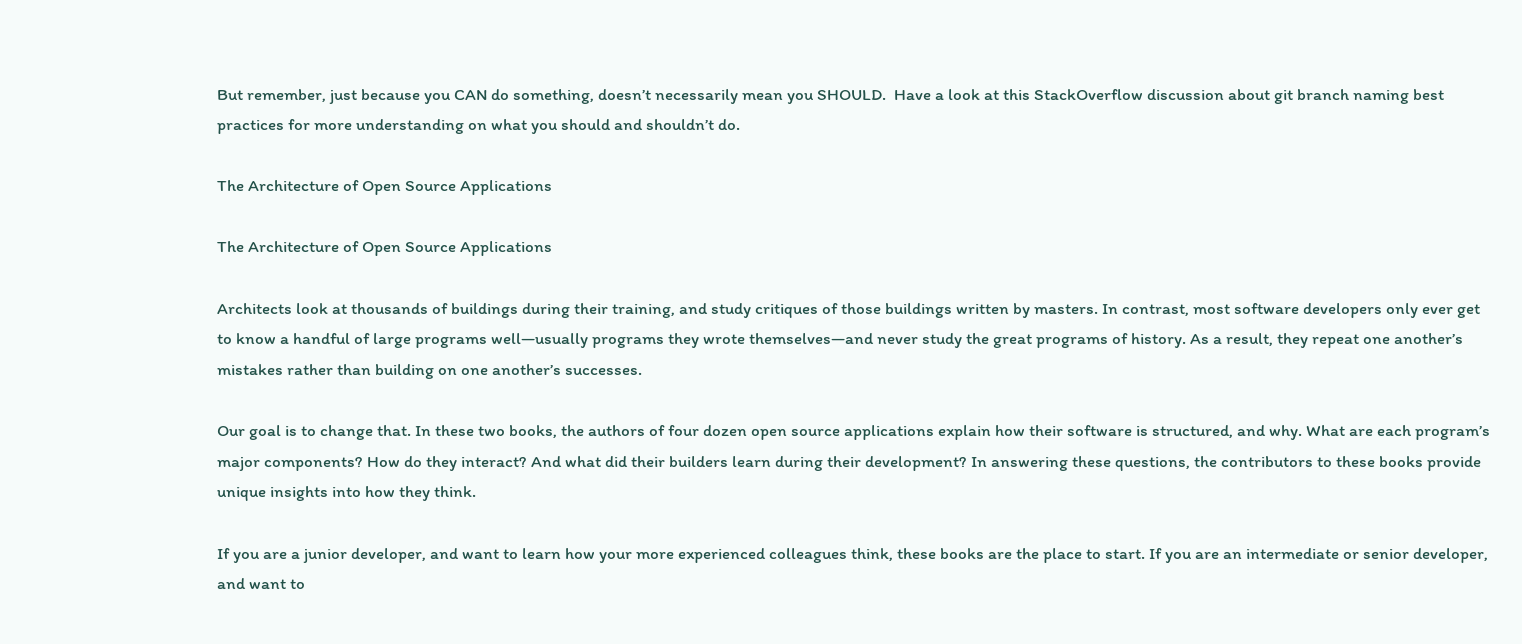But remember, just because you CAN do something, doesn’t necessarily mean you SHOULD.  Have a look at this StackOverflow discussion about git branch naming best practices for more understanding on what you should and shouldn’t do.

The Architecture of Open Source Applications

The Architecture of Open Source Applications

Architects look at thousands of buildings during their training, and study critiques of those buildings written by masters. In contrast, most software developers only ever get to know a handful of large programs well—usually programs they wrote themselves—and never study the great programs of history. As a result, they repeat one another’s mistakes rather than building on one another’s successes.

Our goal is to change that. In these two books, the authors of four dozen open source applications explain how their software is structured, and why. What are each program’s major components? How do they interact? And what did their builders learn during their development? In answering these questions, the contributors to these books provide unique insights into how they think.

If you are a junior developer, and want to learn how your more experienced colleagues think, these books are the place to start. If you are an intermediate or senior developer, and want to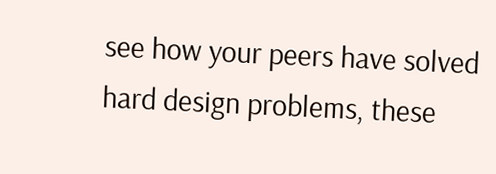see how your peers have solved hard design problems, these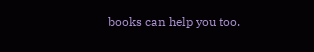books can help you too.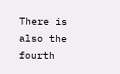There is also the fourth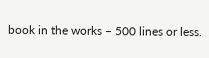book in the works – 500 lines or less.